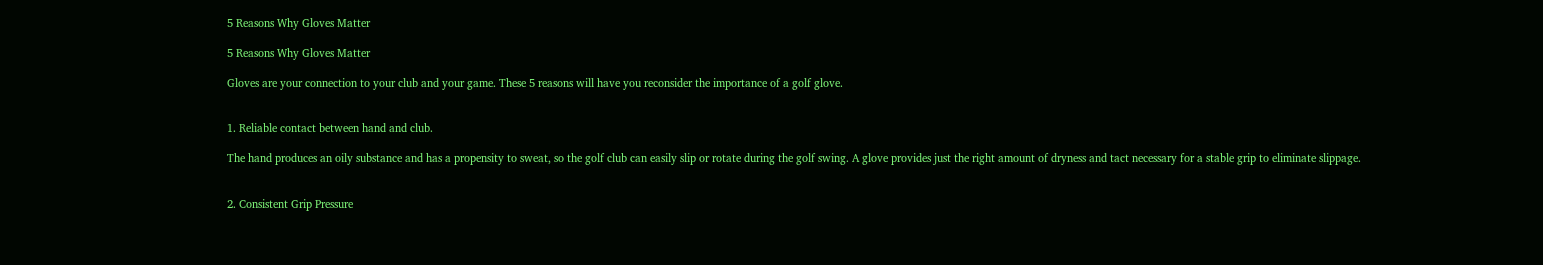5 Reasons Why Gloves Matter

5 Reasons Why Gloves Matter

Gloves are your connection to your club and your game. These 5 reasons will have you reconsider the importance of a golf glove.


1. Reliable contact between hand and club.

The hand produces an oily substance and has a propensity to sweat, so the golf club can easily slip or rotate during the golf swing. A glove provides just the right amount of dryness and tact necessary for a stable grip to eliminate slippage.


2. Consistent Grip Pressure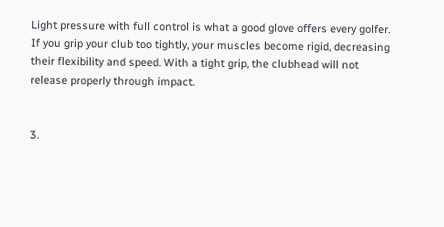Light pressure with full control is what a good glove offers every golfer. If you grip your club too tightly, your muscles become rigid, decreasing their flexibility and speed. With a tight grip, the clubhead will not release properly through impact.


3.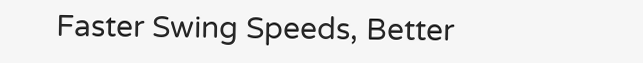Faster Swing Speeds, Better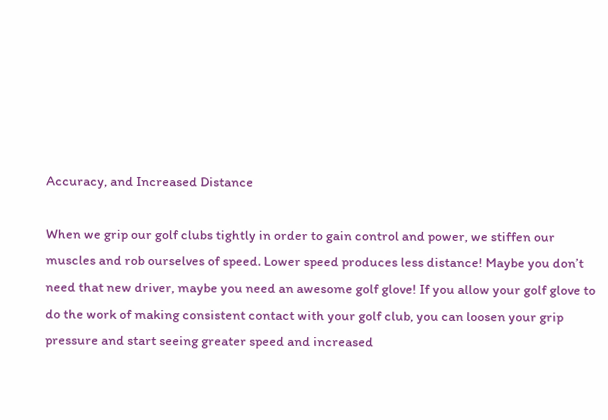Accuracy, and Increased Distance

When we grip our golf clubs tightly in order to gain control and power, we stiffen our muscles and rob ourselves of speed. Lower speed produces less distance! Maybe you don’t need that new driver, maybe you need an awesome golf glove! If you allow your golf glove to do the work of making consistent contact with your golf club, you can loosen your grip pressure and start seeing greater speed and increased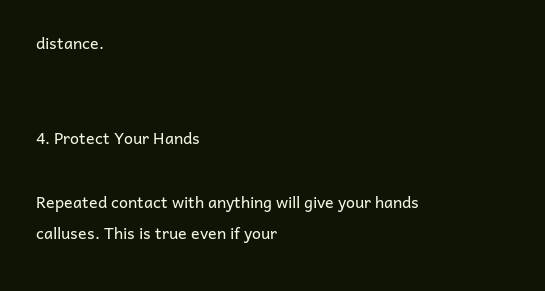distance.


4. Protect Your Hands

Repeated contact with anything will give your hands calluses. This is true even if your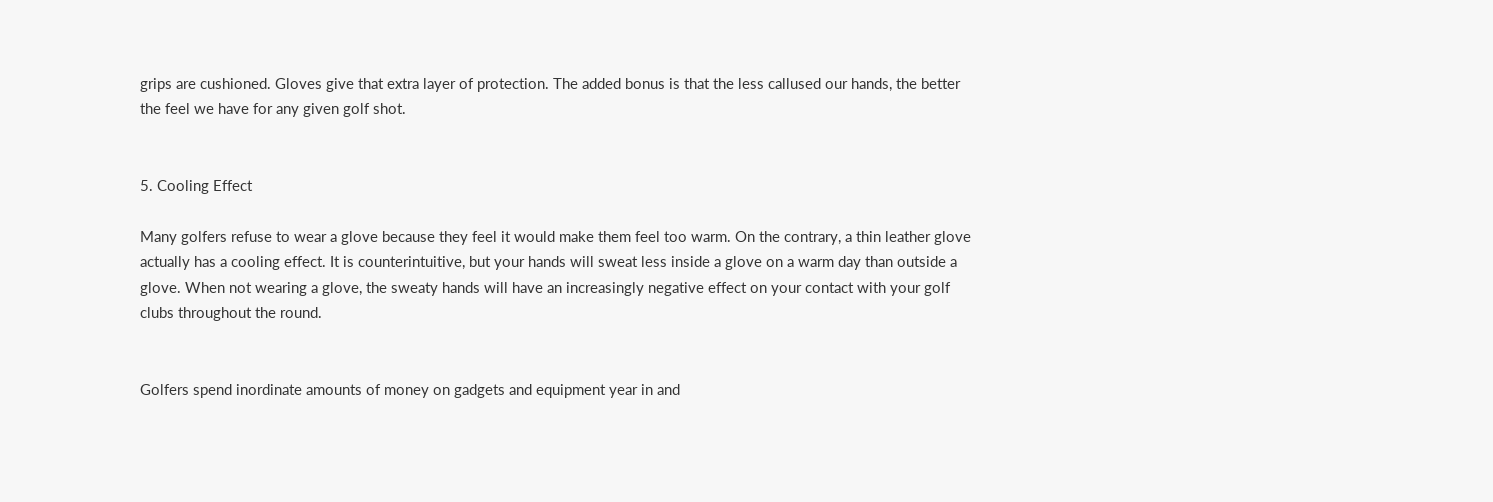grips are cushioned. Gloves give that extra layer of protection. The added bonus is that the less callused our hands, the better the feel we have for any given golf shot.


5. Cooling Effect

Many golfers refuse to wear a glove because they feel it would make them feel too warm. On the contrary, a thin leather glove actually has a cooling effect. It is counterintuitive, but your hands will sweat less inside a glove on a warm day than outside a glove. When not wearing a glove, the sweaty hands will have an increasingly negative effect on your contact with your golf clubs throughout the round.


Golfers spend inordinate amounts of money on gadgets and equipment year in and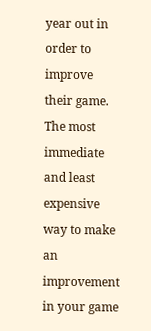year out in order to improve their game. The most immediate and least expensive way to make an improvement in your game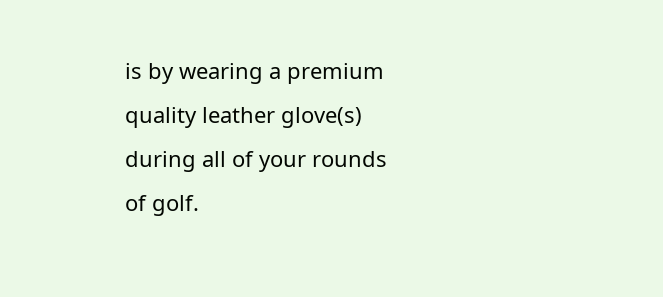is by wearing a premium quality leather glove(s) during all of your rounds of golf.